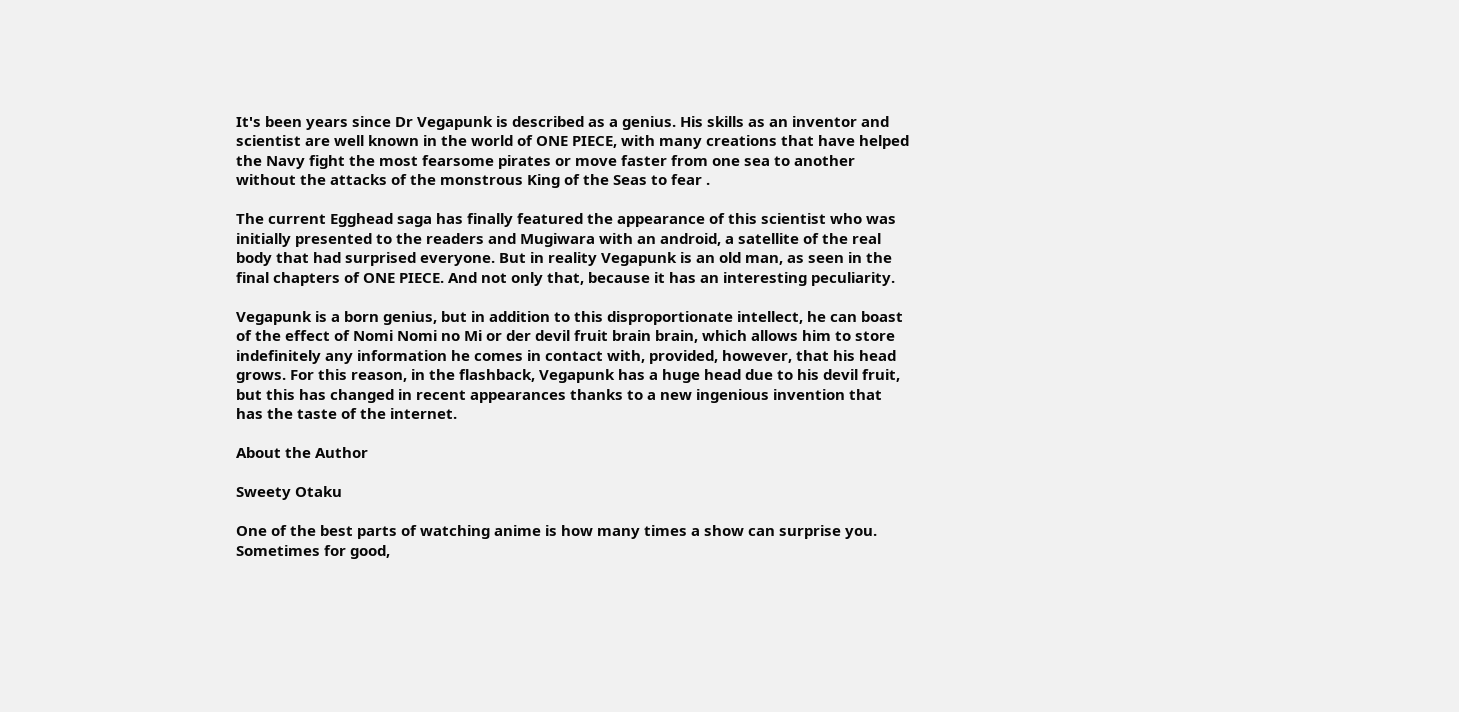It's been years since Dr Vegapunk is described as a genius. His skills as an inventor and scientist are well known in the world of ONE PIECE, with many creations that have helped the Navy fight the most fearsome pirates or move faster from one sea to another without the attacks of the monstrous King of the Seas to fear .

The current Egghead saga has finally featured the appearance of this scientist who was initially presented to the readers and Mugiwara with an android, a satellite of the real body that had surprised everyone. But in reality Vegapunk is an old man, as seen in the final chapters of ONE PIECE. And not only that, because it has an interesting peculiarity.

Vegapunk is a born genius, but in addition to this disproportionate intellect, he can boast of the effect of Nomi Nomi no Mi or der devil fruit brain brain, which allows him to store indefinitely any information he comes in contact with, provided, however, that his head grows. For this reason, in the flashback, Vegapunk has a huge head due to his devil fruit, but this has changed in recent appearances thanks to a new ingenious invention that has the taste of the internet.

About the Author

Sweety Otaku

One of the best parts of watching anime is how many times a show can surprise you. Sometimes for good,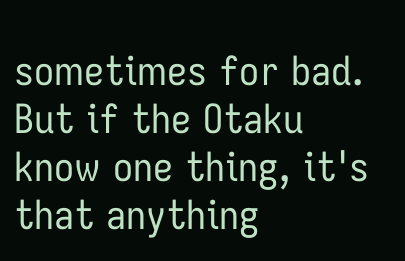sometimes for bad. But if the Otaku know one thing, it's that anything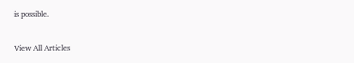is possible.

View All Articles